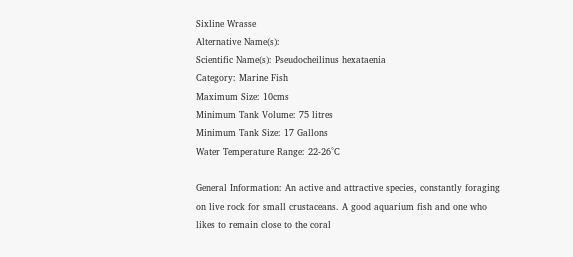Sixline Wrasse
Alternative Name(s):
Scientific Name(s): Pseudocheilinus hexataenia
Category: Marine Fish
Maximum Size: 10cms
Minimum Tank Volume: 75 litres
Minimum Tank Size: 17 Gallons
Water Temperature Range: 22-26°C

General Information: An active and attractive species, constantly foraging on live rock for small crustaceans. A good aquarium fish and one who likes to remain close to the coral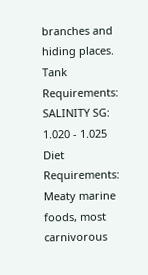branches and hiding places.
Tank Requirements: SALINITY SG: 1.020 - 1.025
Diet Requirements: Meaty marine foods, most carnivorous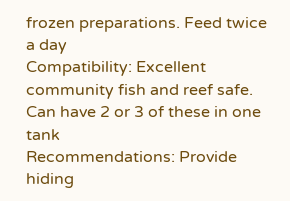frozen preparations. Feed twice a day
Compatibility: Excellent community fish and reef safe. Can have 2 or 3 of these in one tank
Recommendations: Provide hiding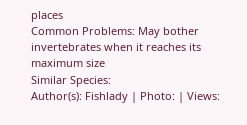places
Common Problems: May bother invertebrates when it reaches its maximum size
Similar Species:
Author(s): Fishlady | Photo: | Views: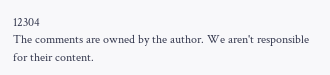12304
The comments are owned by the author. We aren't responsible for their content.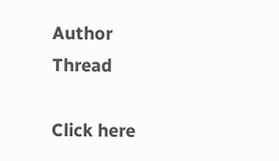Author Thread

Click here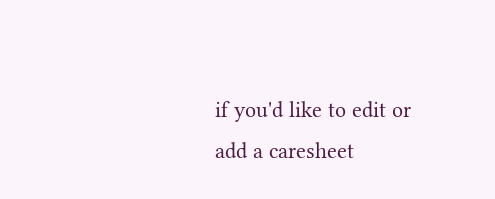if you'd like to edit or add a caresheet